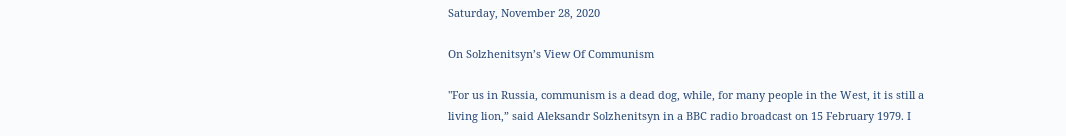Saturday, November 28, 2020

On Solzhenitsyn’s View Of Communism

"For us in Russia, communism is a dead dog, while, for many people in the West, it is still a living lion,” said Aleksandr Solzhenitsyn in a BBC radio broadcast on 15 February 1979. I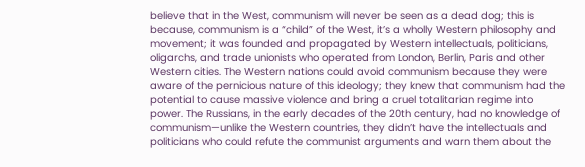believe that in the West, communism will never be seen as a dead dog; this is because, communism is a “child” of the West, it’s a wholly Western philosophy and movement; it was founded and propagated by Western intellectuals, politicians, oligarchs, and trade unionists who operated from London, Berlin, Paris and other Western cities. The Western nations could avoid communism because they were aware of the pernicious nature of this ideology; they knew that communism had the potential to cause massive violence and bring a cruel totalitarian regime into power. The Russians, in the early decades of the 20th century, had no knowledge of communism—unlike the Western countries, they didn’t have the intellectuals and politicians who could refute the communist arguments and warn them about the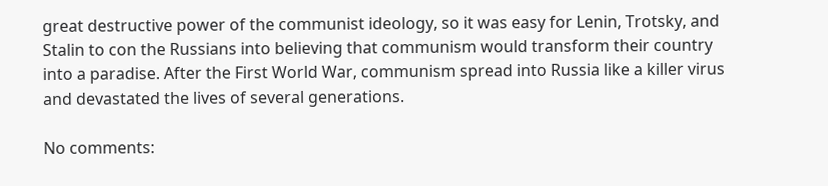great destructive power of the communist ideology, so it was easy for Lenin, Trotsky, and Stalin to con the Russians into believing that communism would transform their country into a paradise. After the First World War, communism spread into Russia like a killer virus and devastated the lives of several generations.

No comments: